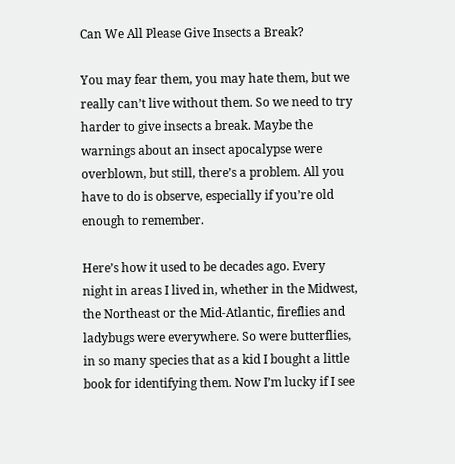Can We All Please Give Insects a Break?

You may fear them, you may hate them, but we really can’t live without them. So we need to try harder to give insects a break. Maybe the warnings about an insect apocalypse were overblown, but still, there’s a problem. All you have to do is observe, especially if you’re old enough to remember.

Here’s how it used to be decades ago. Every night in areas I lived in, whether in the Midwest, the Northeast or the Mid-Atlantic, fireflies and ladybugs were everywhere. So were butterflies, in so many species that as a kid I bought a little book for identifying them. Now I’m lucky if I see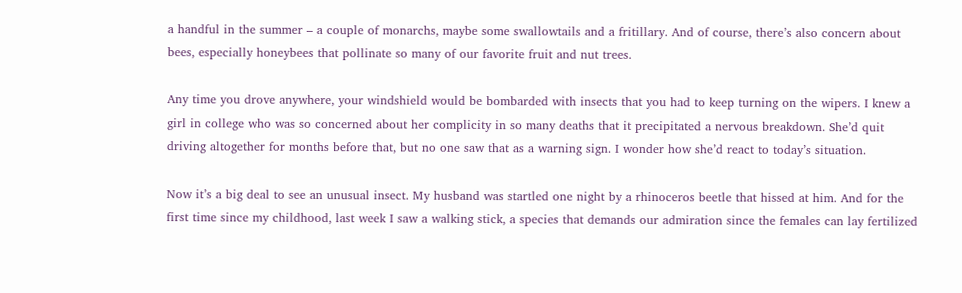a handful in the summer – a couple of monarchs, maybe some swallowtails and a fritillary. And of course, there’s also concern about bees, especially honeybees that pollinate so many of our favorite fruit and nut trees.

Any time you drove anywhere, your windshield would be bombarded with insects that you had to keep turning on the wipers. I knew a girl in college who was so concerned about her complicity in so many deaths that it precipitated a nervous breakdown. She’d quit driving altogether for months before that, but no one saw that as a warning sign. I wonder how she’d react to today’s situation.

Now it’s a big deal to see an unusual insect. My husband was startled one night by a rhinoceros beetle that hissed at him. And for the first time since my childhood, last week I saw a walking stick, a species that demands our admiration since the females can lay fertilized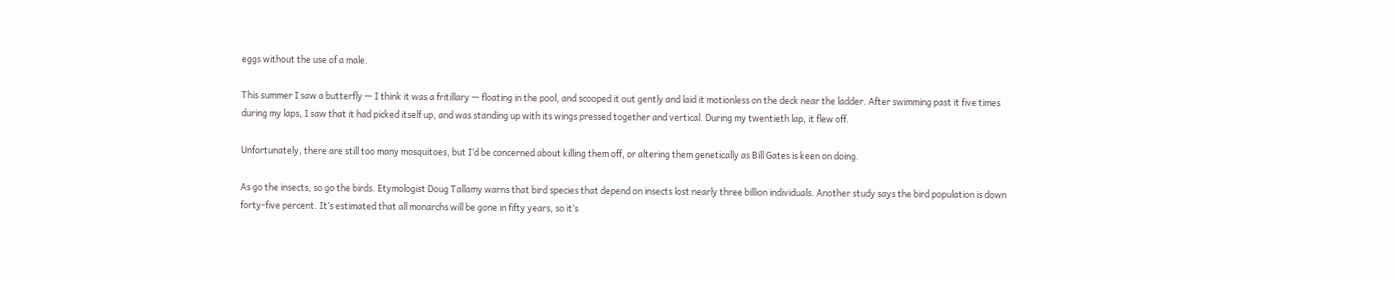eggs without the use of a male.

This summer I saw a butterfly — I think it was a fritillary — floating in the pool, and scooped it out gently and laid it motionless on the deck near the ladder. After swimming past it five times during my laps, I saw that it had picked itself up, and was standing up with its wings pressed together and vertical. During my twentieth lap, it flew off.

Unfortunately, there are still too many mosquitoes, but I’d be concerned about killing them off, or altering them genetically as Bill Gates is keen on doing.

As go the insects, so go the birds. Etymologist Doug Tallamy warns that bird species that depend on insects lost nearly three billion individuals. Another study says the bird population is down forty-five percent. It’s estimated that all monarchs will be gone in fifty years, so it’s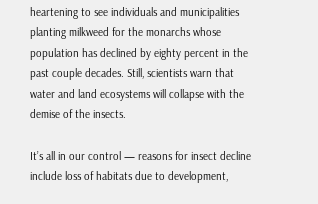heartening to see individuals and municipalities planting milkweed for the monarchs whose population has declined by eighty percent in the past couple decades. Still, scientists warn that water and land ecosystems will collapse with the demise of the insects.

It’s all in our control — reasons for insect decline include loss of habitats due to development,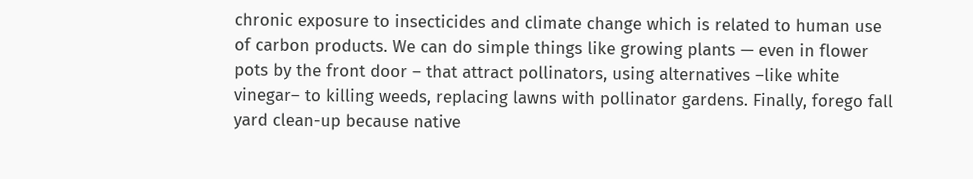chronic exposure to insecticides and climate change which is related to human use of carbon products. We can do simple things like growing plants — even in flower pots by the front door – that attract pollinators, using alternatives –like white vinegar– to killing weeds, replacing lawns with pollinator gardens. Finally, forego fall yard clean-up because native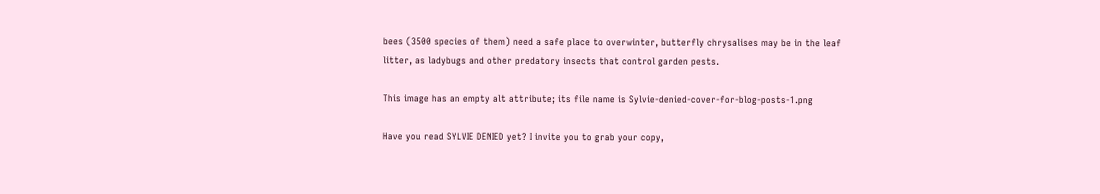bees (3500 species of them) need a safe place to overwinter, butterfly chrysalises may be in the leaf litter, as ladybugs and other predatory insects that control garden pests.

This image has an empty alt attribute; its file name is Sylvie-denied-cover-for-blog-posts-1.png

Have you read SYLVIE DENIED yet? I invite you to grab your copy,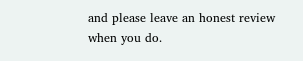and please leave an honest review when you do.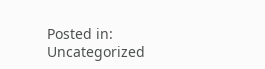Posted in: Uncategorized